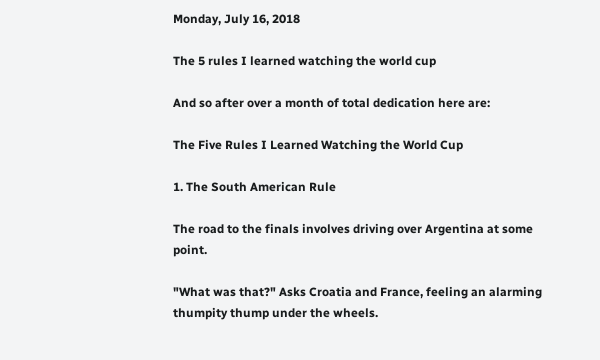Monday, July 16, 2018

The 5 rules I learned watching the world cup

And so after over a month of total dedication here are:

The Five Rules I Learned Watching the World Cup

1. The South American Rule

The road to the finals involves driving over Argentina at some point.

"What was that?" Asks Croatia and France, feeling an alarming thumpity thump under the wheels.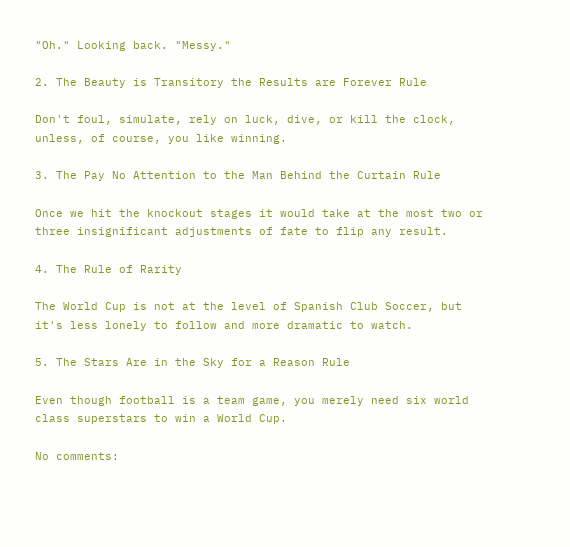"Oh." Looking back. "Messy."

2. The Beauty is Transitory the Results are Forever Rule

Don't foul, simulate, rely on luck, dive, or kill the clock, unless, of course, you like winning.

3. The Pay No Attention to the Man Behind the Curtain Rule

Once we hit the knockout stages it would take at the most two or three insignificant adjustments of fate to flip any result.

4. The Rule of Rarity

The World Cup is not at the level of Spanish Club Soccer, but it's less lonely to follow and more dramatic to watch.

5. The Stars Are in the Sky for a Reason Rule

Even though football is a team game, you merely need six world class superstars to win a World Cup.

No comments: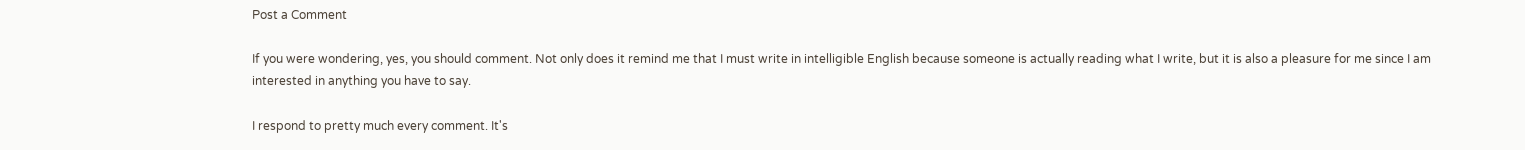Post a Comment

If you were wondering, yes, you should comment. Not only does it remind me that I must write in intelligible English because someone is actually reading what I write, but it is also a pleasure for me since I am interested in anything you have to say.

I respond to pretty much every comment. It's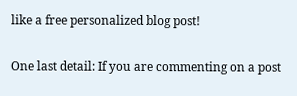like a free personalized blog post!

One last detail: If you are commenting on a post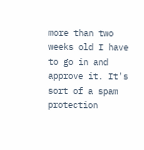more than two weeks old I have to go in and approve it. It's sort of a spam protection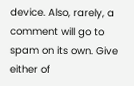device. Also, rarely, a comment will go to spam on its own. Give either of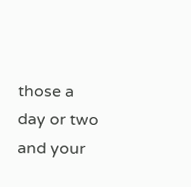those a day or two and your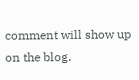comment will show up on the blog.